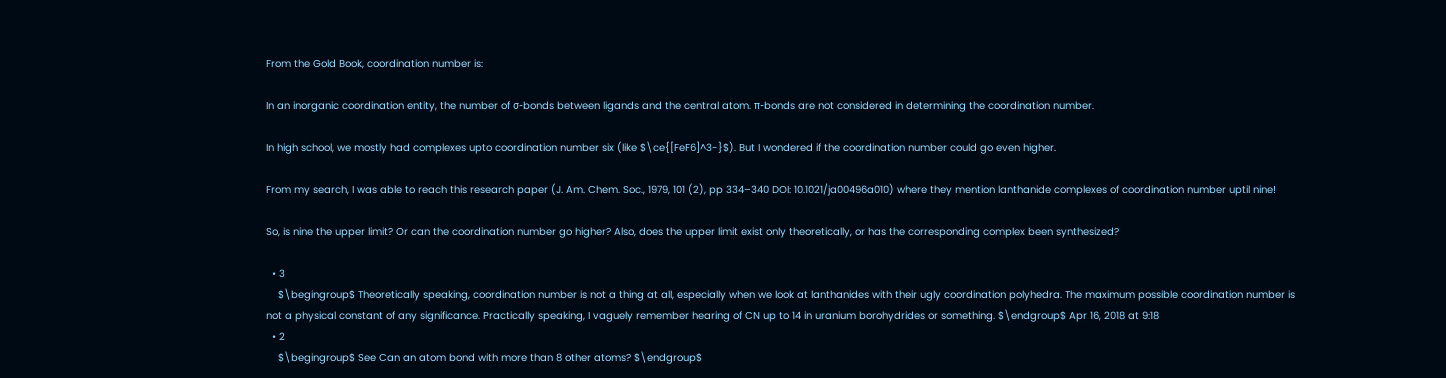From the Gold Book, coordination number is:

In an inorganic coordination entity, the number of σ-bonds between ligands and the central atom. π-bonds are not considered in determining the coordination number.

In high school, we mostly had complexes upto coordination number six (like $\ce{[FeF6]^3-}$). But I wondered if the coordination number could go even higher.

From my search, I was able to reach this research paper (J. Am. Chem. Soc., 1979, 101 (2), pp 334–340 DOI: 10.1021/ja00496a010) where they mention lanthanide complexes of coordination number uptil nine!

So, is nine the upper limit? Or can the coordination number go higher? Also, does the upper limit exist only theoretically, or has the corresponding complex been synthesized?

  • 3
    $\begingroup$ Theoretically speaking, coordination number is not a thing at all, especially when we look at lanthanides with their ugly coordination polyhedra. The maximum possible coordination number is not a physical constant of any significance. Practically speaking, I vaguely remember hearing of CN up to 14 in uranium borohydrides or something. $\endgroup$ Apr 16, 2018 at 9:18
  • 2
    $\begingroup$ See Can an atom bond with more than 8 other atoms? $\endgroup$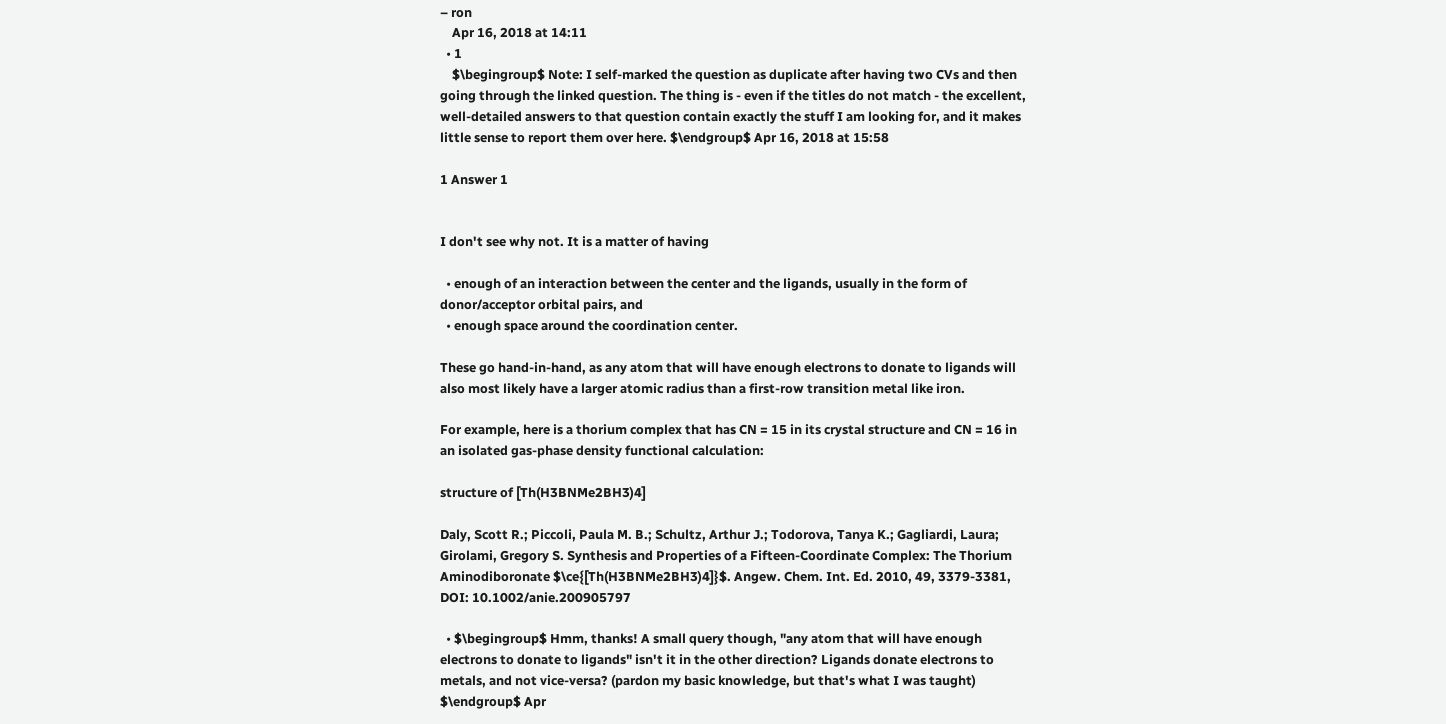– ron
    Apr 16, 2018 at 14:11
  • 1
    $\begingroup$ Note: I self-marked the question as duplicate after having two CVs and then going through the linked question. The thing is - even if the titles do not match - the excellent, well-detailed answers to that question contain exactly the stuff I am looking for, and it makes little sense to report them over here. $\endgroup$ Apr 16, 2018 at 15:58

1 Answer 1


I don't see why not. It is a matter of having

  • enough of an interaction between the center and the ligands, usually in the form of donor/acceptor orbital pairs, and
  • enough space around the coordination center.

These go hand-in-hand, as any atom that will have enough electrons to donate to ligands will also most likely have a larger atomic radius than a first-row transition metal like iron.

For example, here is a thorium complex that has CN = 15 in its crystal structure and CN = 16 in an isolated gas-phase density functional calculation:

structure of [Th(H3BNMe2BH3)4]

Daly, Scott R.; Piccoli, Paula M. B.; Schultz, Arthur J.; Todorova, Tanya K.; Gagliardi, Laura; Girolami, Gregory S. Synthesis and Properties of a Fifteen-Coordinate Complex: The Thorium Aminodiboronate $\ce{[Th(H3BNMe2BH3)4]}$. Angew. Chem. Int. Ed. 2010, 49, 3379-3381, DOI: 10.1002/anie.200905797

  • $\begingroup$ Hmm, thanks! A small query though, "any atom that will have enough electrons to donate to ligands" isn't it in the other direction? Ligands donate electrons to metals, and not vice-versa? (pardon my basic knowledge, but that's what I was taught) $\endgroup$ Apr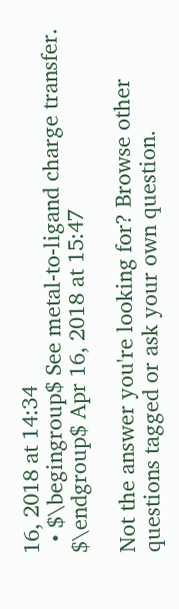16, 2018 at 14:34
  • $\begingroup$ See metal-to-ligand charge transfer. $\endgroup$ Apr 16, 2018 at 15:47

Not the answer you're looking for? Browse other questions tagged or ask your own question.